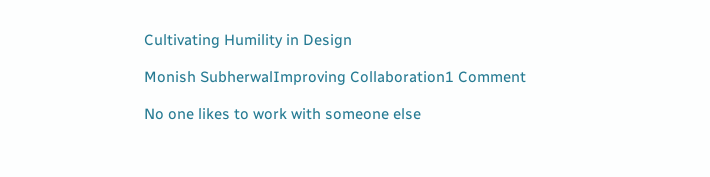Cultivating Humility in Design

Monish SubherwalImproving Collaboration1 Comment

No one likes to work with someone else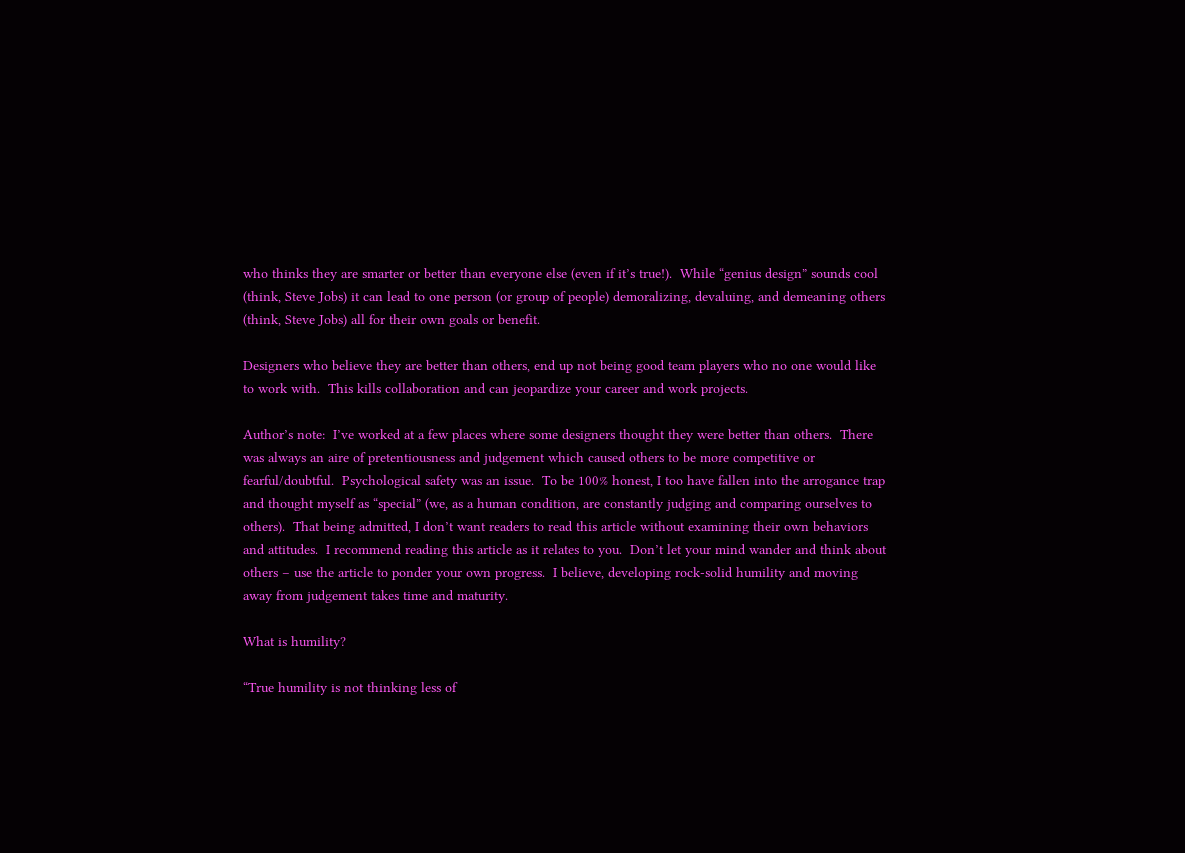who thinks they are smarter or better than everyone else (even if it’s true!).  While “genius design” sounds cool (think, Steve Jobs) it can lead to one person (or group of people) demoralizing, devaluing, and demeaning others (think, Steve Jobs) all for their own goals or benefit.

Designers who believe they are better than others, end up not being good team players who no one would like to work with.  This kills collaboration and can jeopardize your career and work projects.

Author’s note:  I’ve worked at a few places where some designers thought they were better than others.  There was always an aire of pretentiousness and judgement which caused others to be more competitive or fearful/doubtful.  Psychological safety was an issue.  To be 100% honest, I too have fallen into the arrogance trap and thought myself as “special” (we, as a human condition, are constantly judging and comparing ourselves to others).  That being admitted, I don’t want readers to read this article without examining their own behaviors and attitudes.  I recommend reading this article as it relates to you.  Don’t let your mind wander and think about others – use the article to ponder your own progress.  I believe, developing rock-solid humility and moving away from judgement takes time and maturity.

What is humility?

“True humility is not thinking less of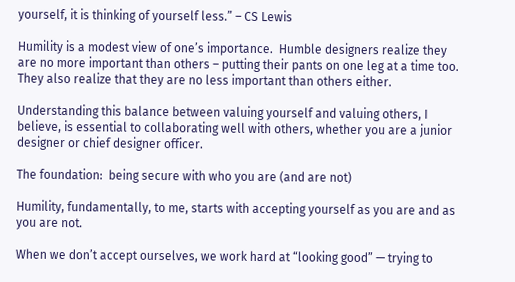yourself, it is thinking of yourself less.” – CS Lewis

Humility is a modest view of one’s importance.  Humble designers realize they are no more important than others – putting their pants on one leg at a time too.  They also realize that they are no less important than others either.

Understanding this balance between valuing yourself and valuing others, I believe, is essential to collaborating well with others, whether you are a junior designer or chief designer officer.

The foundation:  being secure with who you are (and are not)

Humility, fundamentally, to me, starts with accepting yourself as you are and as you are not.

When we don’t accept ourselves, we work hard at “looking good” — trying to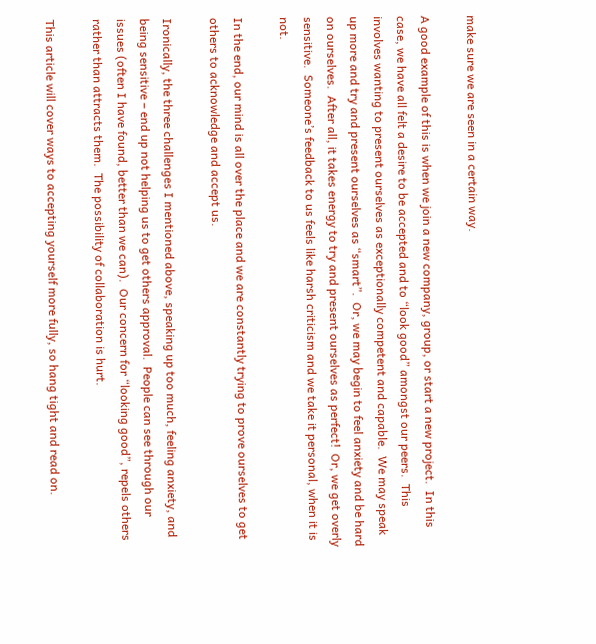make sure we are seen in a certain way.

A good example of this is when we join a new company, group, or start a new project.  In this case, we have all felt a desire to be accepted and to “look good” amongst our peers.  This involves wanting to present ourselves as exceptionally competent and capable.  We may speak up more and try and present ourselves as “smart”.  Or, we may begin to feel anxiety and be hard on ourselves.  After all, it takes energy to try and present ourselves as perfect!  Or, we get overly sensitive.  Someone’s feedback to us feels like harsh criticism and we take it personal, when it is not.

In the end, our mind is all over the place and we are constantly trying to prove ourselves to get others to acknowledge and accept us.

Ironically, the three challenges I mentioned above, speaking up too much, feeling anxiety, and being sensitive – end up not helping us to get others approval.  People can see through our issues (often I have found, better than we can).  Our concern for “looking good”, repels others rather than attracts them.  The possibility of collaboration is hurt.

This article will cover ways to accepting yourself more fully, so hang tight and read on.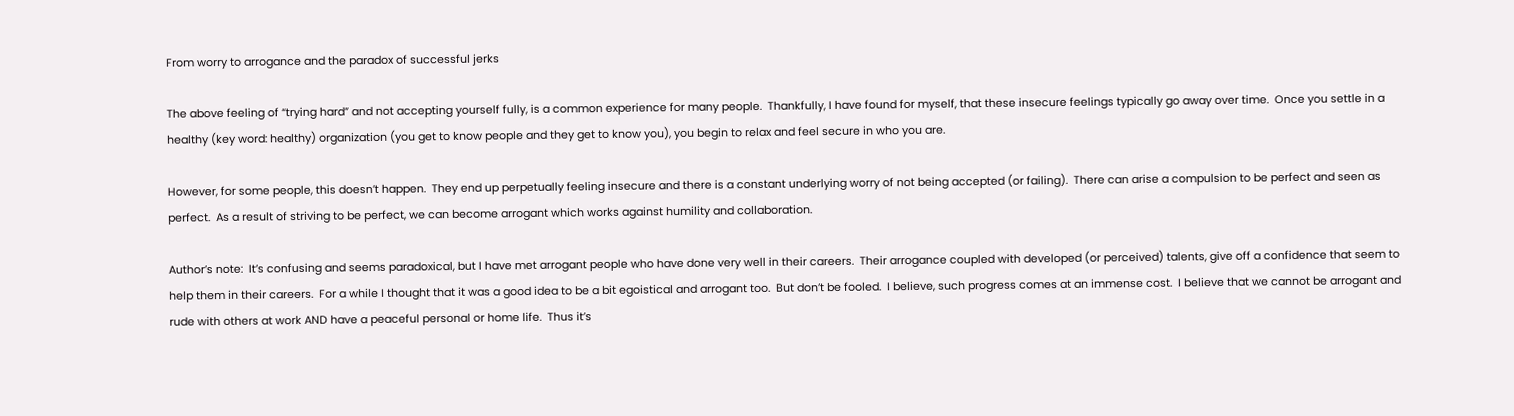From worry to arrogance and the paradox of successful jerks

The above feeling of “trying hard” and not accepting yourself fully, is a common experience for many people.  Thankfully, I have found for myself, that these insecure feelings typically go away over time.  Once you settle in a healthy (key word: healthy) organization (you get to know people and they get to know you), you begin to relax and feel secure in who you are.

However, for some people, this doesn’t happen.  They end up perpetually feeling insecure and there is a constant underlying worry of not being accepted (or failing).  There can arise a compulsion to be perfect and seen as perfect.  As a result of striving to be perfect, we can become arrogant which works against humility and collaboration.

Author’s note:  It’s confusing and seems paradoxical, but I have met arrogant people who have done very well in their careers.  Their arrogance coupled with developed (or perceived) talents, give off a confidence that seem to help them in their careers.  For a while I thought that it was a good idea to be a bit egoistical and arrogant too.  But don’t be fooled.  I believe, such progress comes at an immense cost.  I believe that we cannot be arrogant and rude with others at work AND have a peaceful personal or home life.  Thus it’s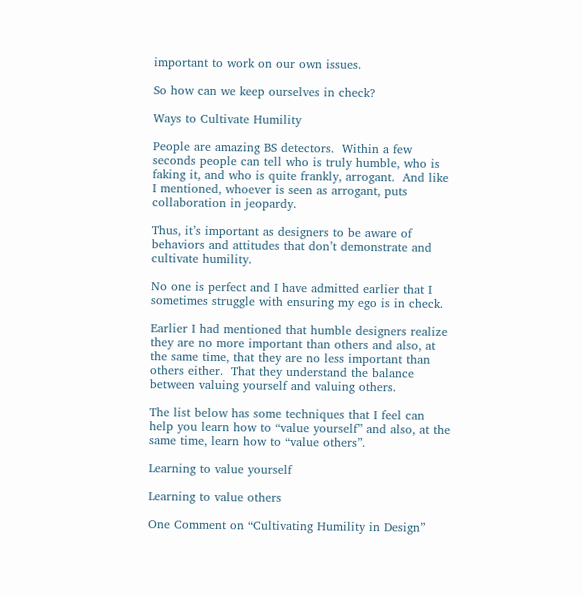important to work on our own issues.

So how can we keep ourselves in check?

Ways to Cultivate Humility

People are amazing BS detectors.  Within a few seconds people can tell who is truly humble, who is faking it, and who is quite frankly, arrogant.  And like I mentioned, whoever is seen as arrogant, puts collaboration in jeopardy.

Thus, it’s important as designers to be aware of behaviors and attitudes that don’t demonstrate and cultivate humility.

No one is perfect and I have admitted earlier that I sometimes struggle with ensuring my ego is in check.

Earlier I had mentioned that humble designers realize they are no more important than others and also, at the same time, that they are no less important than others either.  That they understand the balance between valuing yourself and valuing others.

The list below has some techniques that I feel can help you learn how to “value yourself” and also, at the same time, learn how to “value others”.

Learning to value yourself

Learning to value others

One Comment on “Cultivating Humility in Design”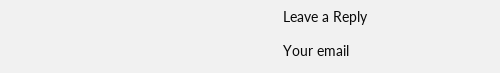Leave a Reply

Your email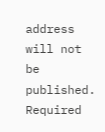address will not be published. Required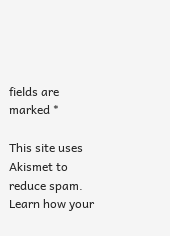fields are marked *

This site uses Akismet to reduce spam. Learn how your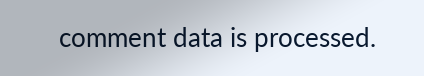comment data is processed.